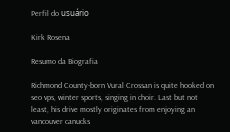Perfil do usuário

Kirk Rosena

Resumo da Biografia

Richmond County-born Vural Crossan is quite hooked on seo vps, winter sports, singing in choir. Last but not least, his drive mostly originates from enjoying an vancouver canucks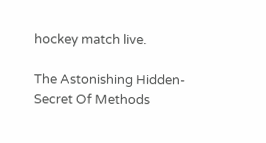hockey match live.

The Astonishing Hidden-Secret Of Methods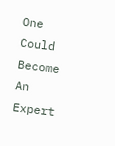One Could Become An Expert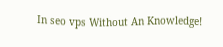In seo vps Without An Knowledge!